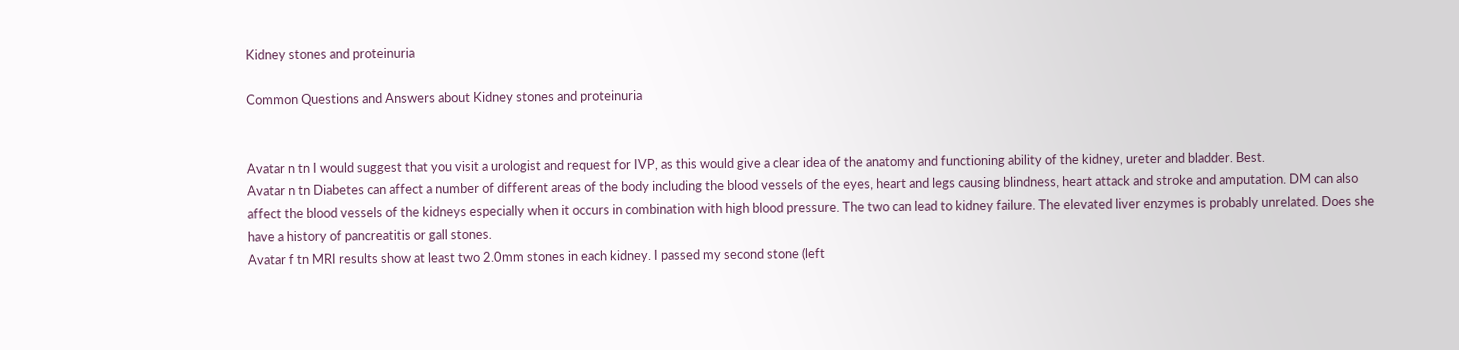Kidney stones and proteinuria

Common Questions and Answers about Kidney stones and proteinuria


Avatar n tn I would suggest that you visit a urologist and request for IVP, as this would give a clear idea of the anatomy and functioning ability of the kidney, ureter and bladder. Best.
Avatar n tn Diabetes can affect a number of different areas of the body including the blood vessels of the eyes, heart and legs causing blindness, heart attack and stroke and amputation. DM can also affect the blood vessels of the kidneys especially when it occurs in combination with high blood pressure. The two can lead to kidney failure. The elevated liver enzymes is probably unrelated. Does she have a history of pancreatitis or gall stones.
Avatar f tn MRI results show at least two 2.0mm stones in each kidney. I passed my second stone (left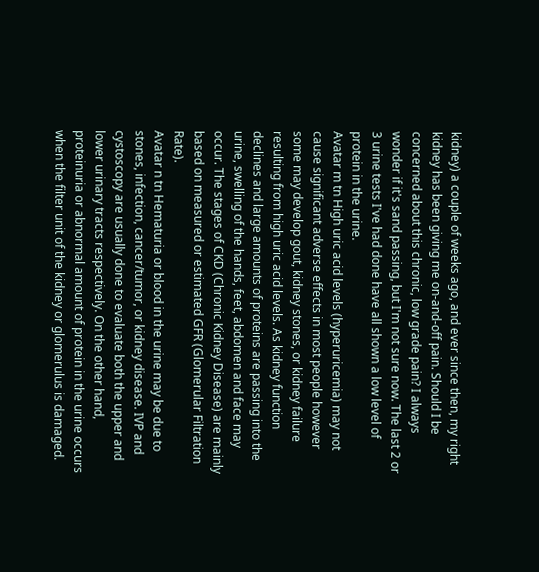kidney) a couple of weeks ago, and ever since then, my right kidney has been giving me on-and-off pain. Should I be concerned about this chronic, low grade pain? I always wonder if it's sand passing, but I'm not sure now. The last 2 or 3 urine tests I've had done have all shown a low level of protein in the urine.
Avatar m tn High uric acid levels (hyperuricemia) may not cause significant adverse effects in most people however some may develop gout, kidney stones, or kidney failure resulting from high uric acid levels. As kidney function declines and large amounts of proteins are passing into the urine, swelling of the hands, feet, abdomen and face may occur. The stages of CKD (Chronic Kidney Disease) are mainly based on measured or estimated GFR (Glomerular Filtration Rate).
Avatar n tn Hematuria or blood in the urine may be due to stones, infection, cancer/tumor, or kidney disease. IVP and cystoscopy are usually done to evaluate both the upper and lower urinary tracts respectively. On the other hand, proteinuria or abnormal amount of protein in the urine occurs when the filter unit of the kidney or glomerulus is damaged.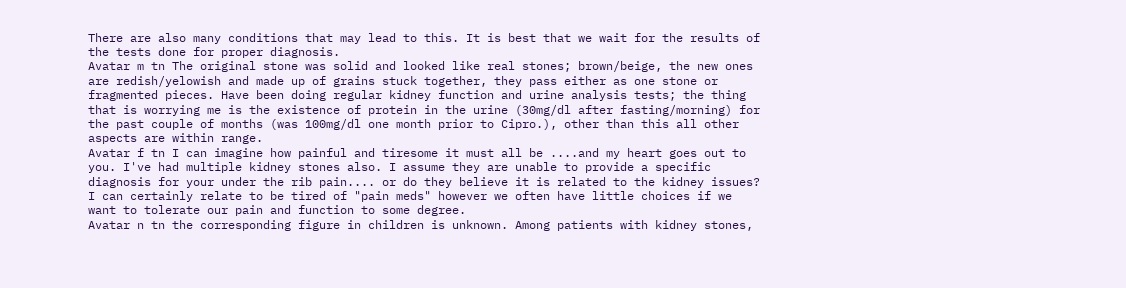There are also many conditions that may lead to this. It is best that we wait for the results of the tests done for proper diagnosis.
Avatar m tn The original stone was solid and looked like real stones; brown/beige, the new ones are redish/yelowish and made up of grains stuck together, they pass either as one stone or fragmented pieces. Have been doing regular kidney function and urine analysis tests; the thing that is worrying me is the existence of protein in the urine (30mg/dl after fasting/morning) for the past couple of months (was 100mg/dl one month prior to Cipro.), other than this all other aspects are within range.
Avatar f tn I can imagine how painful and tiresome it must all be ....and my heart goes out to you. I've had multiple kidney stones also. I assume they are unable to provide a specific diagnosis for your under the rib pain.... or do they believe it is related to the kidney issues? I can certainly relate to be tired of "pain meds" however we often have little choices if we want to tolerate our pain and function to some degree.
Avatar n tn the corresponding figure in children is unknown. Among patients with kidney stones,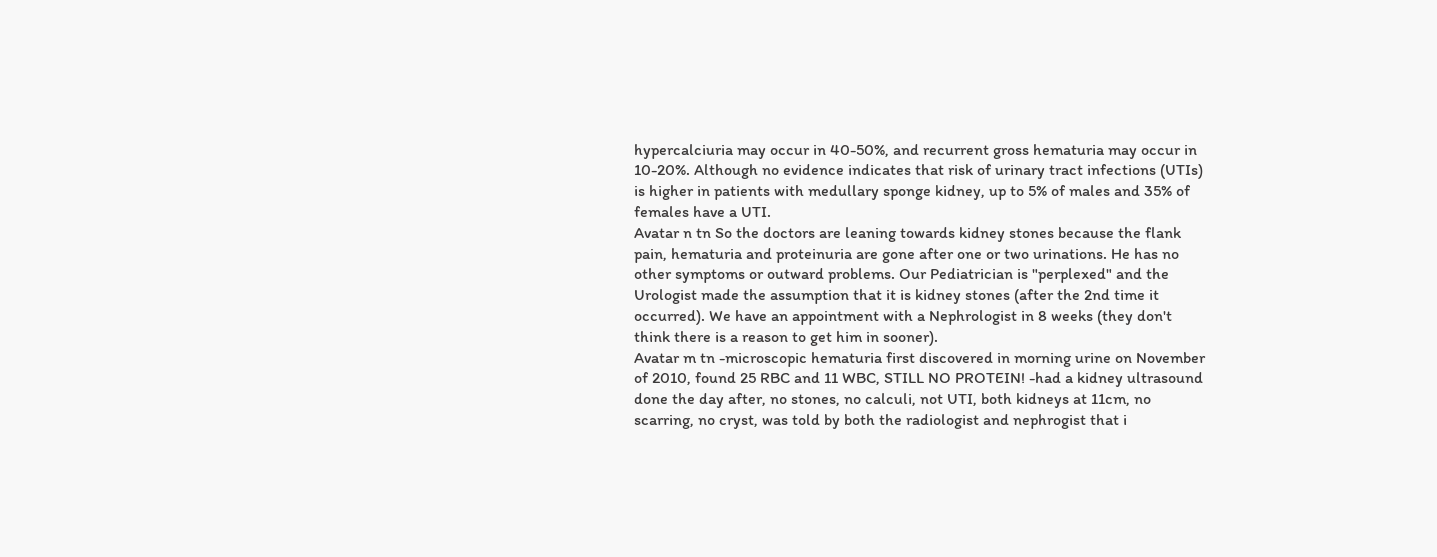hypercalciuria may occur in 40-50%, and recurrent gross hematuria may occur in 10-20%. Although no evidence indicates that risk of urinary tract infections (UTIs) is higher in patients with medullary sponge kidney, up to 5% of males and 35% of females have a UTI.
Avatar n tn So the doctors are leaning towards kidney stones because the flank pain, hematuria and proteinuria are gone after one or two urinations. He has no other symptoms or outward problems. Our Pediatrician is "perplexed" and the Urologist made the assumption that it is kidney stones (after the 2nd time it occurred). We have an appointment with a Nephrologist in 8 weeks (they don't think there is a reason to get him in sooner).
Avatar m tn -microscopic hematuria first discovered in morning urine on November of 2010, found 25 RBC and 11 WBC, STILL NO PROTEIN! -had a kidney ultrasound done the day after, no stones, no calculi, not UTI, both kidneys at 11cm, no scarring, no cryst, was told by both the radiologist and nephrogist that i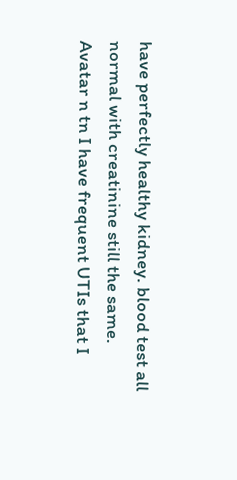have perfectly healthy kidney. blood test all normal with creatinine still the same.
Avatar n tn I have frequent UTIs that I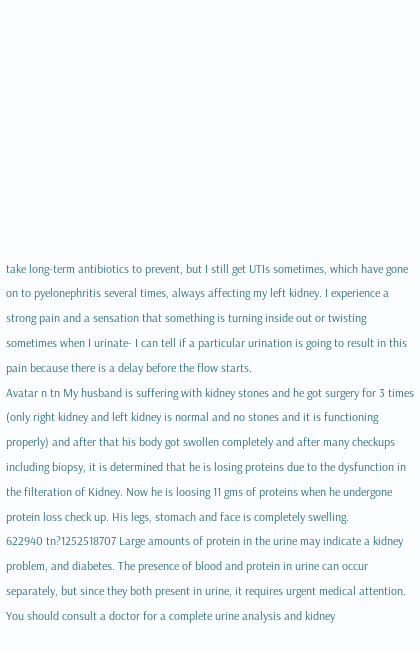take long-term antibiotics to prevent, but I still get UTIs sometimes, which have gone on to pyelonephritis several times, always affecting my left kidney. I experience a strong pain and a sensation that something is turning inside out or twisting sometimes when I urinate- I can tell if a particular urination is going to result in this pain because there is a delay before the flow starts.
Avatar n tn My husband is suffering with kidney stones and he got surgery for 3 times (only right kidney and left kidney is normal and no stones and it is functioning properly) and after that his body got swollen completely and after many checkups including biopsy, it is determined that he is losing proteins due to the dysfunction in the filteration of Kidney. Now he is loosing 11 gms of proteins when he undergone protein loss check up. His legs, stomach and face is completely swelling.
622940 tn?1252518707 Large amounts of protein in the urine may indicate a kidney problem, and diabetes. The presence of blood and protein in urine can occur separately, but since they both present in urine, it requires urgent medical attention. You should consult a doctor for a complete urine analysis and kidney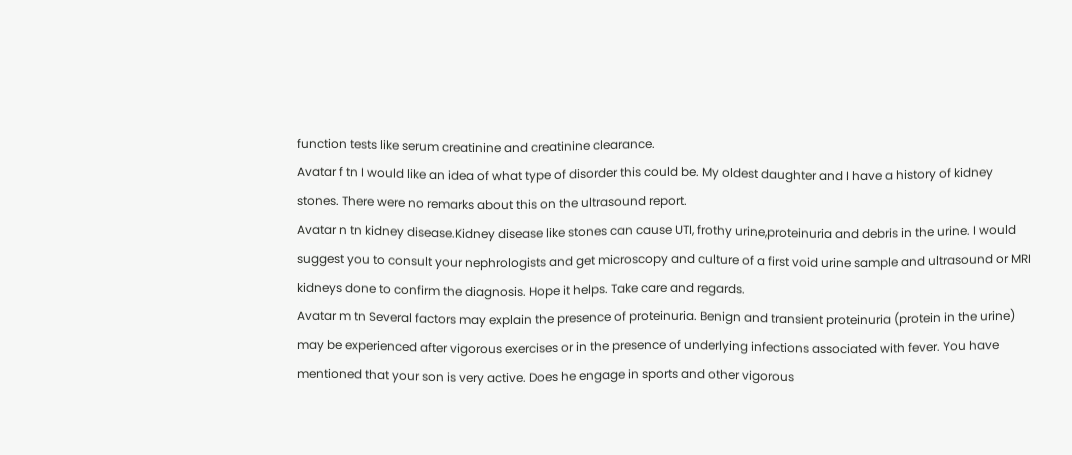function tests like serum creatinine and creatinine clearance.
Avatar f tn I would like an idea of what type of disorder this could be. My oldest daughter and I have a history of kidney stones. There were no remarks about this on the ultrasound report.
Avatar n tn kidney disease.Kidney disease like stones can cause UTI, frothy urine,proteinuria and debris in the urine. I would suggest you to consult your nephrologists and get microscopy and culture of a first void urine sample and ultrasound or MRI kidneys done to confirm the diagnosis. Hope it helps. Take care and regards.
Avatar m tn Several factors may explain the presence of proteinuria. Benign and transient proteinuria (protein in the urine) may be experienced after vigorous exercises or in the presence of underlying infections associated with fever. You have mentioned that your son is very active. Does he engage in sports and other vigorous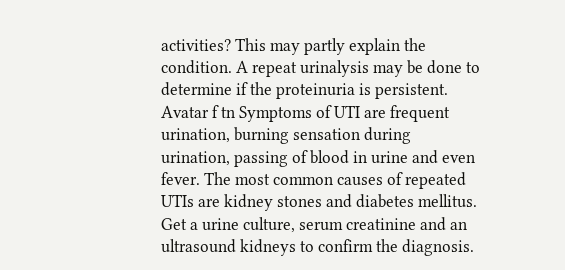activities? This may partly explain the condition. A repeat urinalysis may be done to determine if the proteinuria is persistent.
Avatar f tn Symptoms of UTI are frequent urination, burning sensation during urination, passing of blood in urine and even fever. The most common causes of repeated UTIs are kidney stones and diabetes mellitus. Get a urine culture, serum creatinine and an ultrasound kidneys to confirm the diagnosis.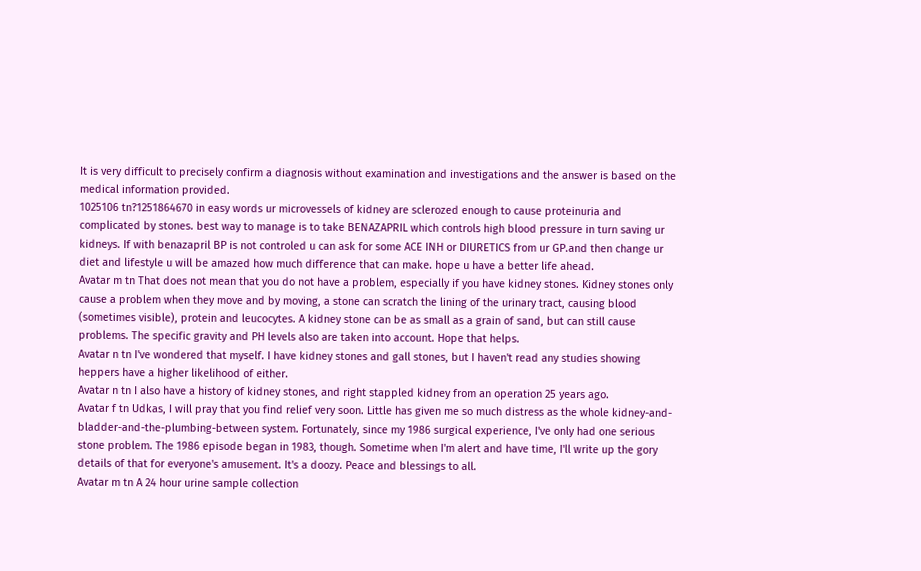It is very difficult to precisely confirm a diagnosis without examination and investigations and the answer is based on the medical information provided.
1025106 tn?1251864670 in easy words ur microvessels of kidney are sclerozed enough to cause proteinuria and complicated by stones. best way to manage is to take BENAZAPRIL which controls high blood pressure in turn saving ur kidneys. If with benazapril BP is not controled u can ask for some ACE INH or DIURETICS from ur GP.and then change ur diet and lifestyle u will be amazed how much difference that can make. hope u have a better life ahead.
Avatar m tn That does not mean that you do not have a problem, especially if you have kidney stones. Kidney stones only cause a problem when they move and by moving, a stone can scratch the lining of the urinary tract, causing blood (sometimes visible), protein and leucocytes. A kidney stone can be as small as a grain of sand, but can still cause problems. The specific gravity and PH levels also are taken into account. Hope that helps.
Avatar n tn I've wondered that myself. I have kidney stones and gall stones, but I haven't read any studies showing heppers have a higher likelihood of either.
Avatar n tn I also have a history of kidney stones, and right stappled kidney from an operation 25 years ago.
Avatar f tn Udkas, I will pray that you find relief very soon. Little has given me so much distress as the whole kidney-and-bladder-and-the-plumbing-between system. Fortunately, since my 1986 surgical experience, I've only had one serious stone problem. The 1986 episode began in 1983, though. Sometime when I'm alert and have time, I'll write up the gory details of that for everyone's amusement. It's a doozy. Peace and blessings to all.
Avatar m tn A 24 hour urine sample collection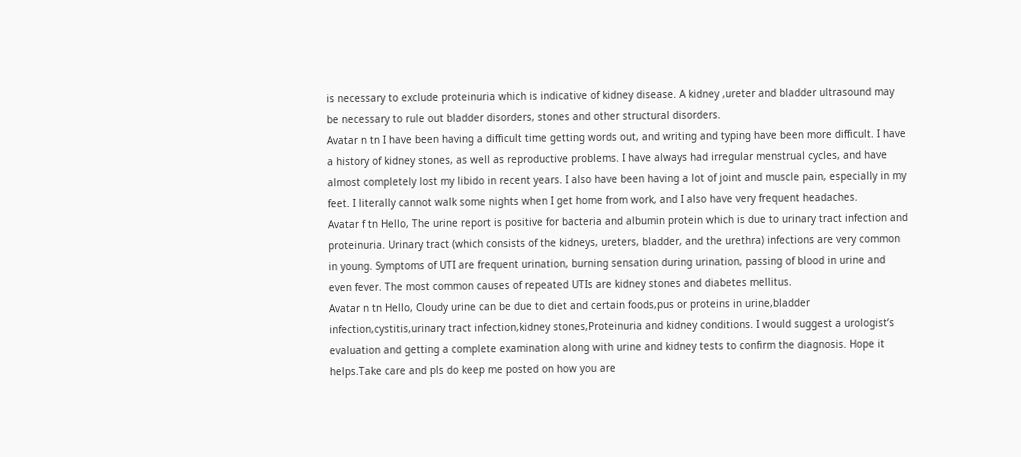is necessary to exclude proteinuria which is indicative of kidney disease. A kidney ,ureter and bladder ultrasound may be necessary to rule out bladder disorders, stones and other structural disorders.
Avatar n tn I have been having a difficult time getting words out, and writing and typing have been more difficult. I have a history of kidney stones, as well as reproductive problems. I have always had irregular menstrual cycles, and have almost completely lost my libido in recent years. I also have been having a lot of joint and muscle pain, especially in my feet. I literally cannot walk some nights when I get home from work, and I also have very frequent headaches.
Avatar f tn Hello, The urine report is positive for bacteria and albumin protein which is due to urinary tract infection and proteinuria. Urinary tract (which consists of the kidneys, ureters, bladder, and the urethra) infections are very common in young. Symptoms of UTI are frequent urination, burning sensation during urination, passing of blood in urine and even fever. The most common causes of repeated UTIs are kidney stones and diabetes mellitus.
Avatar n tn Hello, Cloudy urine can be due to diet and certain foods,pus or proteins in urine,bladder infection,cystitis,urinary tract infection,kidney stones,Proteinuria and kidney conditions. I would suggest a urologist’s evaluation and getting a complete examination along with urine and kidney tests to confirm the diagnosis. Hope it helps.Take care and pls do keep me posted on how you are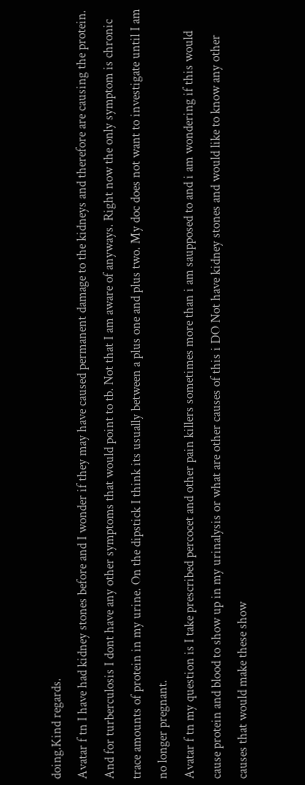doing.Kind regards.
Avatar f tn I have had kidney stones before and I wonder if they may have caused permanent damage to the kidneys and therefore are causing the protein. And for turberculosis I dont have any other symptoms that would point to tb. Not that I am aware of anyways. Right now the only symptom is chronic trace amounts of protein in my urine. On the dipstick I think its usually between a plus one and plus two. My doc does not want to investigate until I am no longer pregnant.
Avatar f tn my question is I take prescribed percocet and other pain killers sometimes more than i am saupposed to and i am wondering if this would cause protein and blood to show up in my urinalysis or what are other causes of this i DO Not have kidney stones and would like to know any other causes that would make these show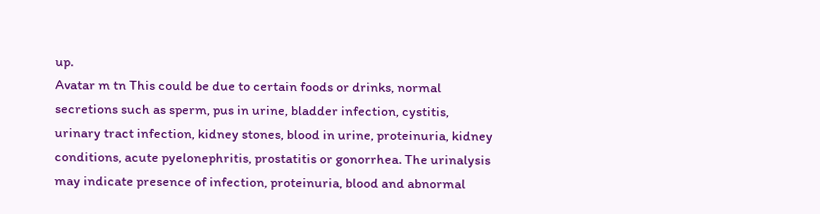up.
Avatar m tn This could be due to certain foods or drinks, normal secretions such as sperm, pus in urine, bladder infection, cystitis, urinary tract infection, kidney stones, blood in urine, proteinuria, kidney conditions, acute pyelonephritis, prostatitis or gonorrhea. The urinalysis may indicate presence of infection, proteinuria, blood and abnormal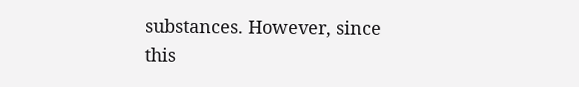substances. However, since this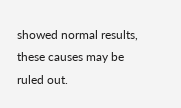showed normal results, these causes may be ruled out.